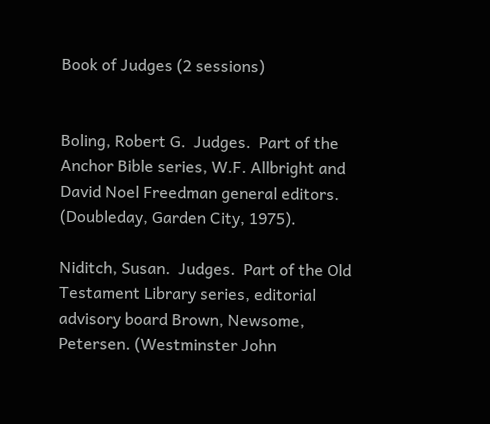Book of Judges (2 sessions)


Boling, Robert G.  Judges.  Part of the Anchor Bible series, W.F. Allbright and David Noel Freedman general editors.  (Doubleday, Garden City, 1975).

Niditch, Susan.  Judges.  Part of the Old Testament Library series, editorial advisory board Brown, Newsome, Petersen. (Westminster John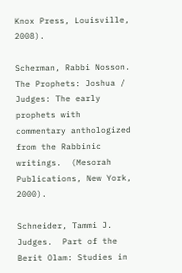Knox Press, Louisville, 2008).

Scherman, Rabbi Nosson.  The Prophets: Joshua / Judges: The early prophets with  commentary anthologized from the Rabbinic writings.  (Mesorah Publications, New York, 2000).

Schneider, Tammi J.  Judges.  Part of the Berit Olam: Studies in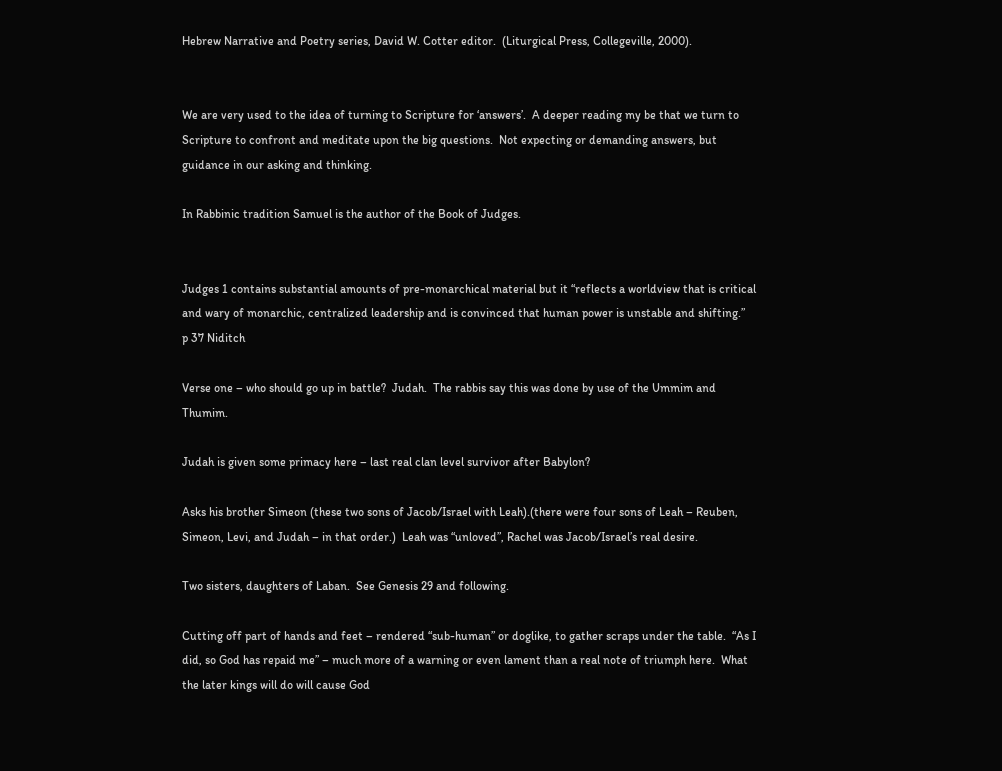Hebrew Narrative and Poetry series, David W. Cotter editor.  (Liturgical Press, Collegeville, 2000).


We are very used to the idea of turning to Scripture for ‘answers’.  A deeper reading my be that we turn to Scripture to confront and meditate upon the big questions.  Not expecting or demanding answers, but guidance in our asking and thinking.

In Rabbinic tradition Samuel is the author of the Book of Judges.


Judges 1 contains substantial amounts of pre-monarchical material but it “reflects a worldview that is critical and wary of monarchic, centralized leadership and is convinced that human power is unstable and shifting.”  p 37 Niditch

Verse one – who should go up in battle?  Judah.  The rabbis say this was done by use of the Ummim and Thumim.

Judah is given some primacy here – last real clan level survivor after Babylon?

Asks his brother Simeon (these two sons of Jacob/Israel with Leah).(there were four sons of Leah – Reuben, Simeon, Levi, and Judah – in that order.)  Leah was “unloved”, Rachel was Jacob/Israel’s real desire.

Two sisters, daughters of Laban.  See Genesis 29 and following.

Cutting off part of hands and feet – rendered “sub-human” or doglike, to gather scraps under the table.  “As I did, so God has repaid me” – much more of a warning or even lament than a real note of triumph here.  What the later kings will do will cause God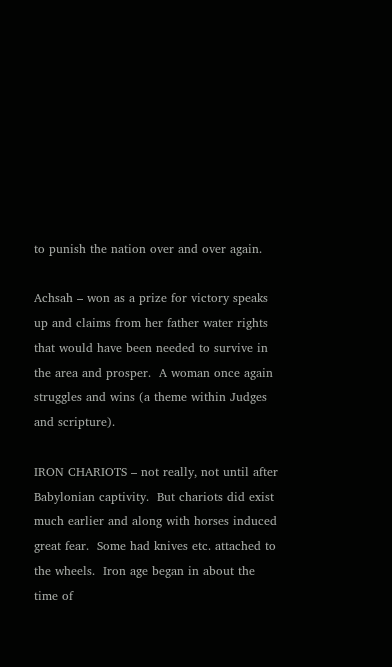to punish the nation over and over again.

Achsah – won as a prize for victory speaks up and claims from her father water rights that would have been needed to survive in the area and prosper.  A woman once again struggles and wins (a theme within Judges and scripture).

IRON CHARIOTS – not really, not until after Babylonian captivity.  But chariots did exist much earlier and along with horses induced great fear.  Some had knives etc. attached to the wheels.  Iron age began in about the time of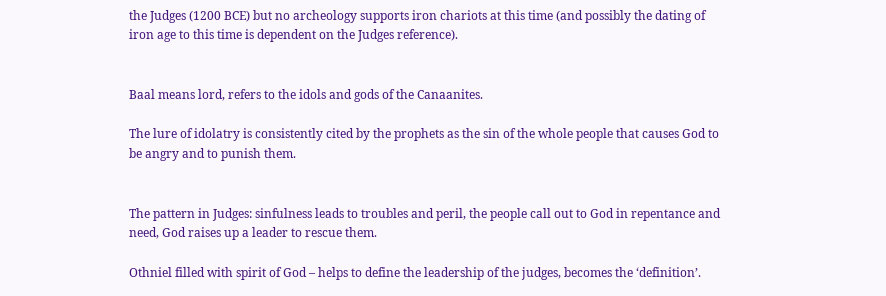the Judges (1200 BCE) but no archeology supports iron chariots at this time (and possibly the dating of iron age to this time is dependent on the Judges reference).


Baal means lord, refers to the idols and gods of the Canaanites.

The lure of idolatry is consistently cited by the prophets as the sin of the whole people that causes God to be angry and to punish them.


The pattern in Judges: sinfulness leads to troubles and peril, the people call out to God in repentance and need, God raises up a leader to rescue them.

Othniel filled with spirit of God – helps to define the leadership of the judges, becomes the ‘definition’.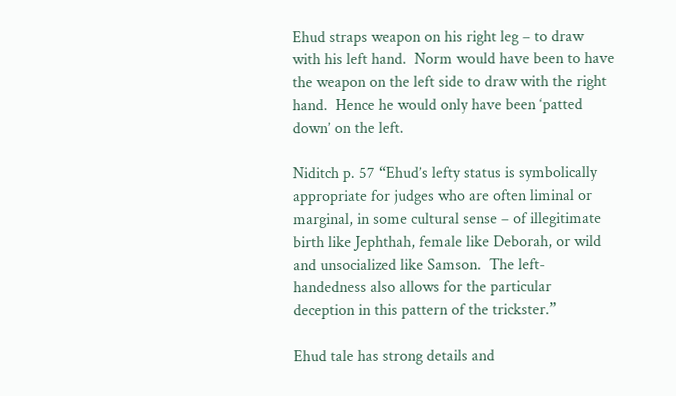Ehud straps weapon on his right leg – to draw with his left hand.  Norm would have been to have the weapon on the left side to draw with the right hand.  Hence he would only have been ‘patted down’ on the left.

Niditch p. 57 “Ehud’s lefty status is symbolically appropriate for judges who are often liminal or marginal, in some cultural sense – of illegitimate birth like Jephthah, female like Deborah, or wild and unsocialized like Samson.  The left-handedness also allows for the particular deception in this pattern of the trickster.”

Ehud tale has strong details and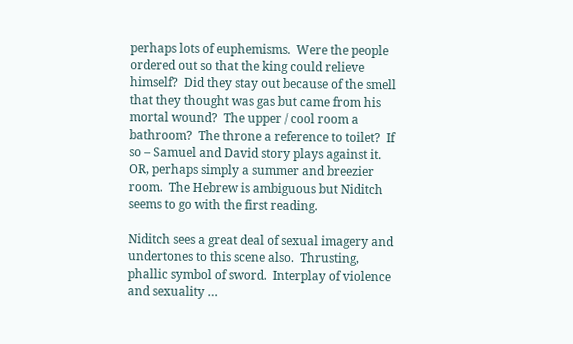perhaps lots of euphemisms.  Were the people ordered out so that the king could relieve himself?  Did they stay out because of the smell that they thought was gas but came from his mortal wound?  The upper / cool room a bathroom?  The throne a reference to toilet?  If so – Samuel and David story plays against it.    OR, perhaps simply a summer and breezier room.  The Hebrew is ambiguous but Niditch seems to go with the first reading.

Niditch sees a great deal of sexual imagery and undertones to this scene also.  Thrusting, phallic symbol of sword.  Interplay of violence and sexuality …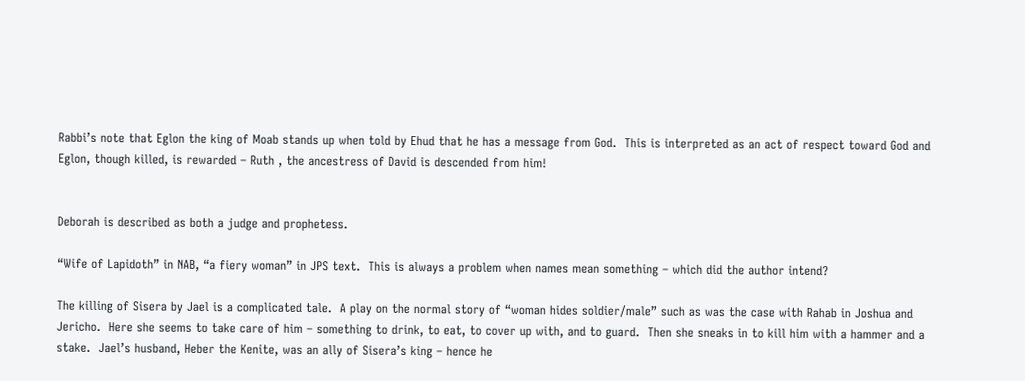Rabbi’s note that Eglon the king of Moab stands up when told by Ehud that he has a message from God.  This is interpreted as an act of respect toward God and Eglon, though killed, is rewarded – Ruth , the ancestress of David is descended from him!


Deborah is described as both a judge and prophetess.

“Wife of Lapidoth” in NAB, “a fiery woman” in JPS text.  This is always a problem when names mean something – which did the author intend?

The killing of Sisera by Jael is a complicated tale.  A play on the normal story of “woman hides soldier/male” such as was the case with Rahab in Joshua and Jericho.  Here she seems to take care of him – something to drink, to eat, to cover up with, and to guard.  Then she sneaks in to kill him with a hammer and a stake.  Jael’s husband, Heber the Kenite, was an ally of Sisera’s king – hence he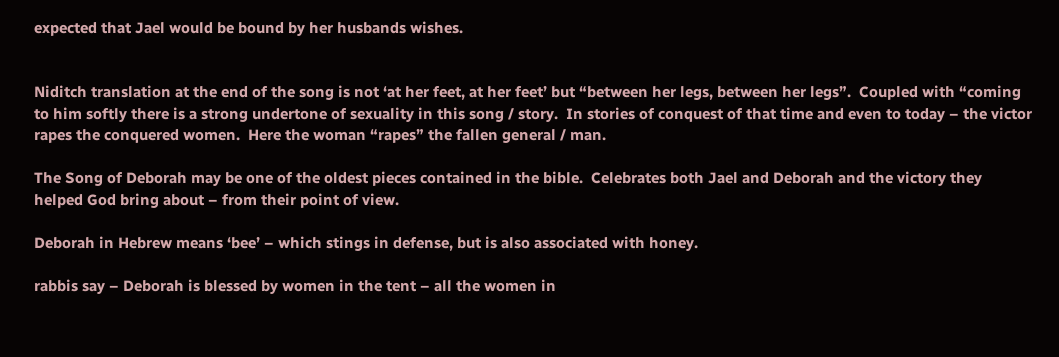expected that Jael would be bound by her husbands wishes.


Niditch translation at the end of the song is not ‘at her feet, at her feet’ but “between her legs, between her legs”.  Coupled with “coming to him softly there is a strong undertone of sexuality in this song / story.  In stories of conquest of that time and even to today – the victor rapes the conquered women.  Here the woman “rapes” the fallen general / man.

The Song of Deborah may be one of the oldest pieces contained in the bible.  Celebrates both Jael and Deborah and the victory they helped God bring about – from their point of view.

Deborah in Hebrew means ‘bee’ – which stings in defense, but is also associated with honey.

rabbis say – Deborah is blessed by women in the tent – all the women in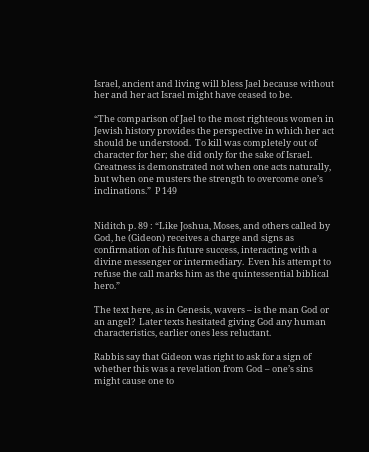Israel, ancient and living will bless Jael because without her and her act Israel might have ceased to be.

“The comparison of Jael to the most righteous women in Jewish history provides the perspective in which her act should be understood.  To kill was completely out of character for her; she did only for the sake of Israel.  Greatness is demonstrated not when one acts naturally, but when one musters the strength to overcome one’s inclinations.”  P 149


Niditch p. 89 : “Like Joshua, Moses, and others called by God, he (Gideon) receives a charge and signs as confirmation of his future success, interacting with a divine messenger or intermediary.  Even his attempt to refuse the call marks him as the quintessential biblical hero.”

The text here, as in Genesis, wavers – is the man God or an angel?  Later texts hesitated giving God any human characteristics, earlier ones less reluctant.

Rabbis say that Gideon was right to ask for a sign of whether this was a revelation from God – one’s sins might cause one to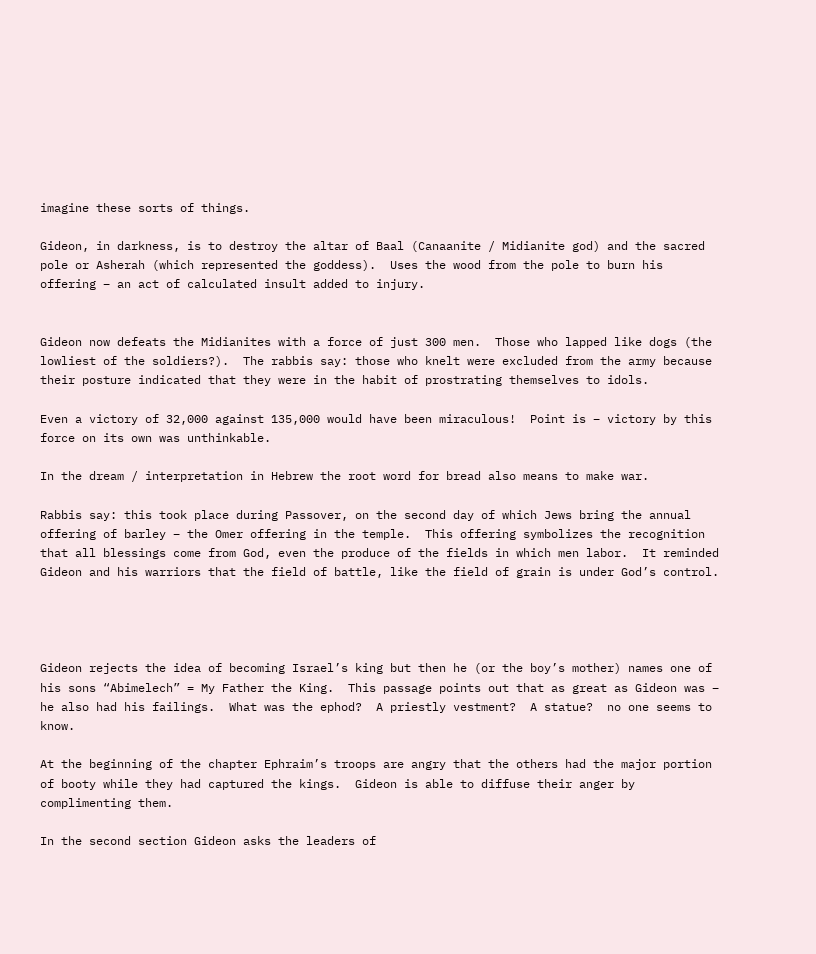imagine these sorts of things.

Gideon, in darkness, is to destroy the altar of Baal (Canaanite / Midianite god) and the sacred pole or Asherah (which represented the goddess).  Uses the wood from the pole to burn his offering – an act of calculated insult added to injury.


Gideon now defeats the Midianites with a force of just 300 men.  Those who lapped like dogs (the lowliest of the soldiers?).  The rabbis say: those who knelt were excluded from the army because their posture indicated that they were in the habit of prostrating themselves to idols.

Even a victory of 32,000 against 135,000 would have been miraculous!  Point is – victory by this force on its own was unthinkable.

In the dream / interpretation in Hebrew the root word for bread also means to make war.

Rabbis say: this took place during Passover, on the second day of which Jews bring the annual offering of barley – the Omer offering in the temple.  This offering symbolizes the recognition that all blessings come from God, even the produce of the fields in which men labor.  It reminded Gideon and his warriors that the field of battle, like the field of grain is under God’s control.




Gideon rejects the idea of becoming Israel’s king but then he (or the boy’s mother) names one of his sons “Abimelech” = My Father the King.  This passage points out that as great as Gideon was – he also had his failings.  What was the ephod?  A priestly vestment?  A statue?  no one seems to know.

At the beginning of the chapter Ephraim’s troops are angry that the others had the major portion of booty while they had captured the kings.  Gideon is able to diffuse their anger by complimenting them.

In the second section Gideon asks the leaders of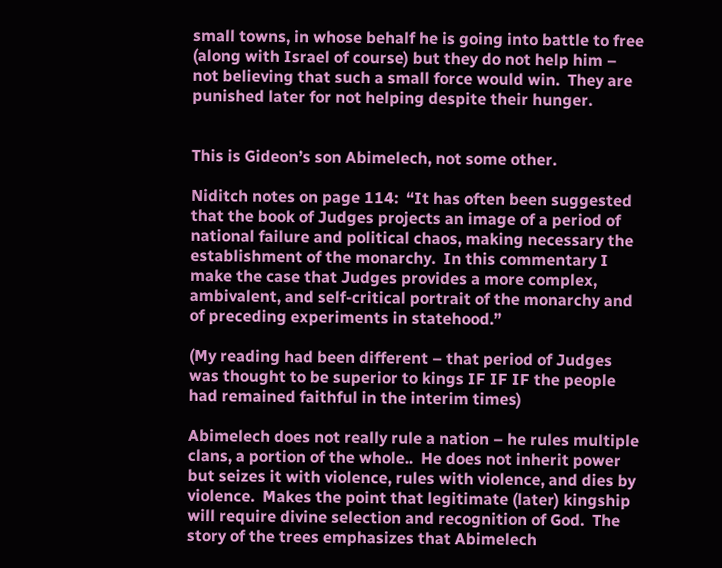small towns, in whose behalf he is going into battle to free (along with Israel of course) but they do not help him – not believing that such a small force would win.  They are punished later for not helping despite their hunger.


This is Gideon’s son Abimelech, not some other.

Niditch notes on page 114:  “It has often been suggested that the book of Judges projects an image of a period of national failure and political chaos, making necessary the establishment of the monarchy.  In this commentary I make the case that Judges provides a more complex, ambivalent, and self-critical portrait of the monarchy and of preceding experiments in statehood.”

(My reading had been different – that period of Judges was thought to be superior to kings IF IF IF the people had remained faithful in the interim times)

Abimelech does not really rule a nation – he rules multiple clans, a portion of the whole..  He does not inherit power but seizes it with violence, rules with violence, and dies by violence.  Makes the point that legitimate (later) kingship will require divine selection and recognition of God.  The story of the trees emphasizes that Abimelech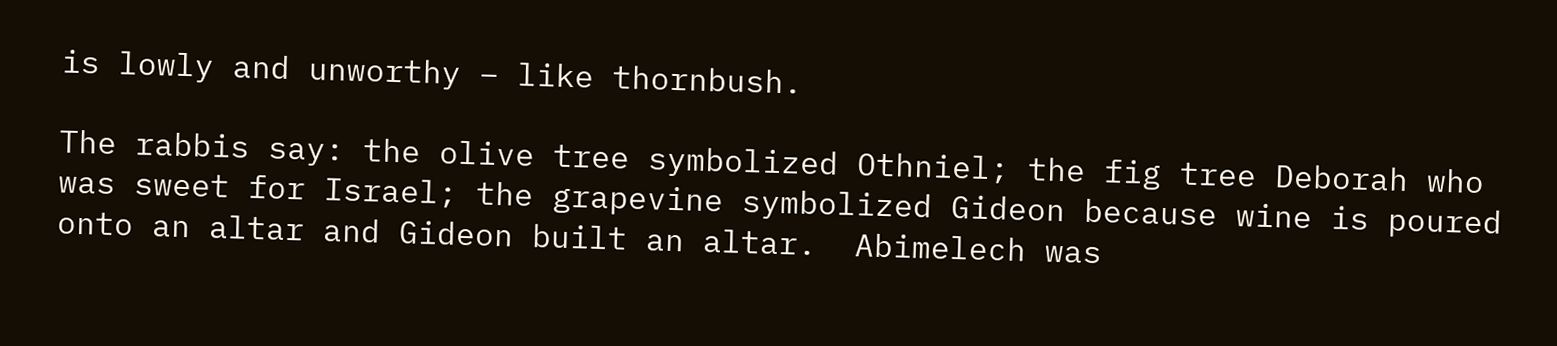is lowly and unworthy – like thornbush.

The rabbis say: the olive tree symbolized Othniel; the fig tree Deborah who was sweet for Israel; the grapevine symbolized Gideon because wine is poured onto an altar and Gideon built an altar.  Abimelech was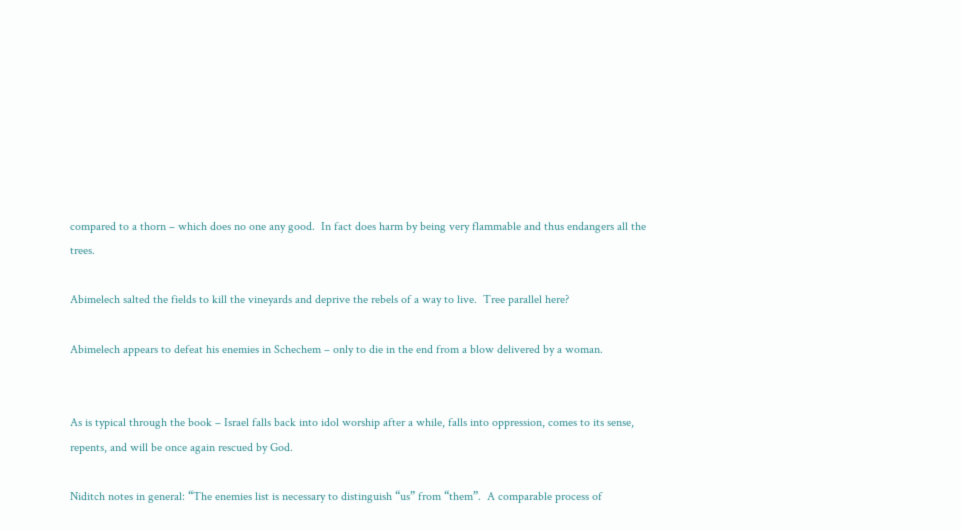compared to a thorn – which does no one any good.  In fact does harm by being very flammable and thus endangers all the trees.

Abimelech salted the fields to kill the vineyards and deprive the rebels of a way to live.  Tree parallel here?

Abimelech appears to defeat his enemies in Schechem – only to die in the end from a blow delivered by a woman.


As is typical through the book – Israel falls back into idol worship after a while, falls into oppression, comes to its sense, repents, and will be once again rescued by God.

Niditch notes in general: “The enemies list is necessary to distinguish “us” from “them”.  A comparable process of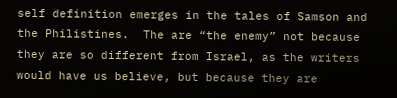self definition emerges in the tales of Samson and the Philistines.  The are “the enemy” not because they are so different from Israel, as the writers would have us believe, but because they are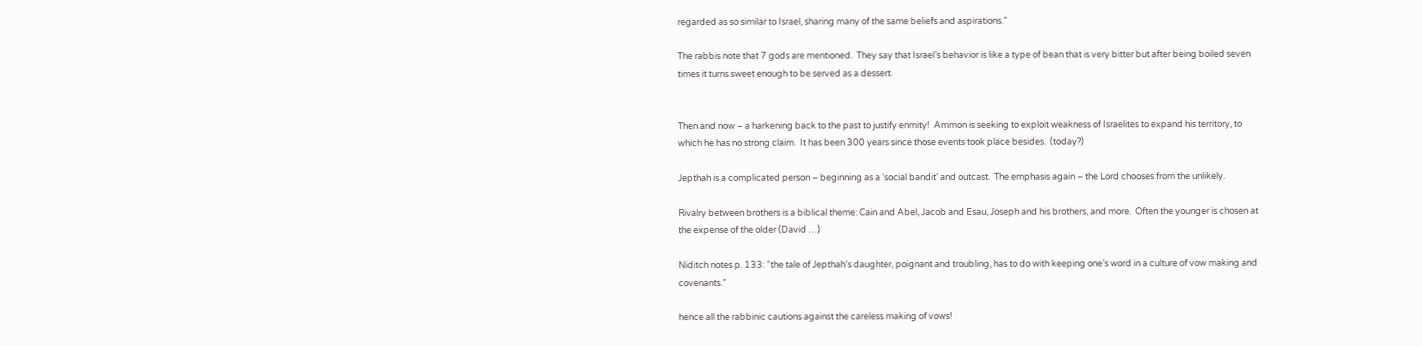regarded as so similar to Israel, sharing many of the same beliefs and aspirations.”

The rabbis note that 7 gods are mentioned.  They say that Israel’s behavior is like a type of bean that is very bitter but after being boiled seven times it turns sweet enough to be served as a dessert.


Then and now – a harkening back to the past to justify enmity!  Ammon is seeking to exploit weakness of Israelites to expand his territory, to which he has no strong claim.  It has been 300 years since those events took place besides.  (today?)

Jepthah is a complicated person – beginning as a ‘social bandit’ and outcast.  The emphasis again – the Lord chooses from the unlikely.

Rivalry between brothers is a biblical theme: Cain and Abel, Jacob and Esau, Joseph and his brothers, and more.  Often the younger is chosen at the expense of the older (David …)

Niditch notes p. 133: “the tale of Jepthah’s daughter, poignant and troubling, has to do with keeping one’s word in a culture of vow making and covenants.”

hence all the rabbinic cautions against the careless making of vows!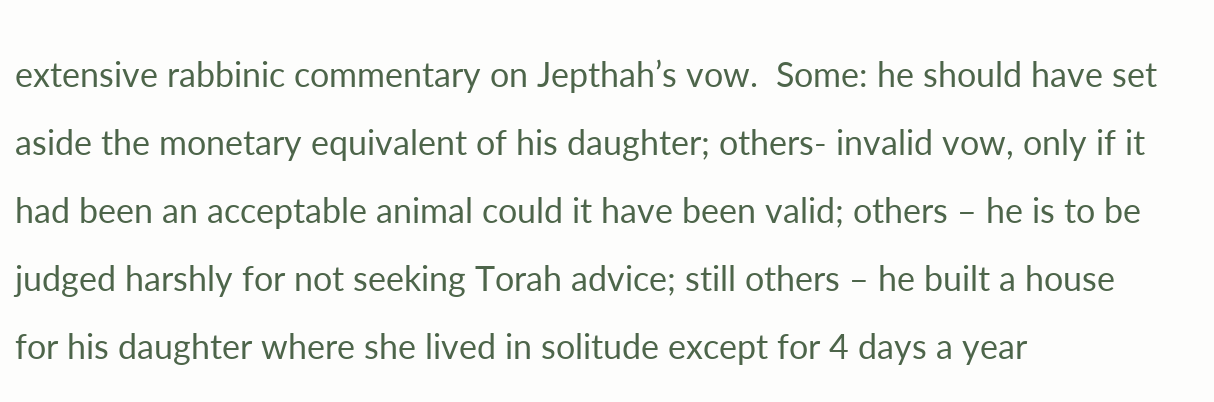extensive rabbinic commentary on Jepthah’s vow.  Some: he should have set aside the monetary equivalent of his daughter; others- invalid vow, only if it had been an acceptable animal could it have been valid; others – he is to be judged harshly for not seeking Torah advice; still others – he built a house for his daughter where she lived in solitude except for 4 days a year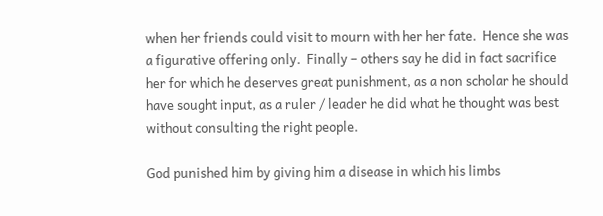when her friends could visit to mourn with her her fate.  Hence she was a figurative offering only.  Finally – others say he did in fact sacrifice her for which he deserves great punishment, as a non scholar he should have sought input, as a ruler / leader he did what he thought was best without consulting the right people.

God punished him by giving him a disease in which his limbs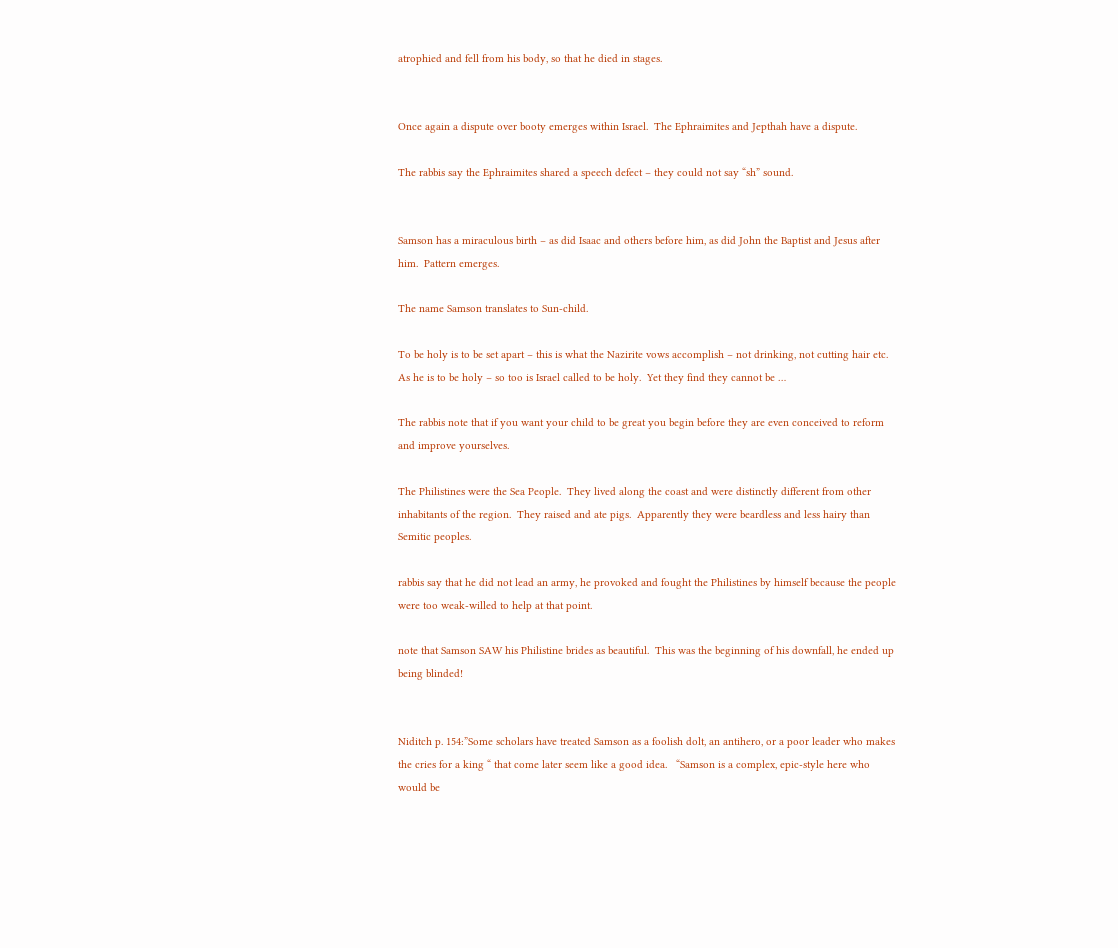atrophied and fell from his body, so that he died in stages.


Once again a dispute over booty emerges within Israel.  The Ephraimites and Jepthah have a dispute.

The rabbis say the Ephraimites shared a speech defect – they could not say “sh” sound.


Samson has a miraculous birth – as did Isaac and others before him, as did John the Baptist and Jesus after him.  Pattern emerges.

The name Samson translates to Sun-child.

To be holy is to be set apart – this is what the Nazirite vows accomplish – not drinking, not cutting hair etc.  As he is to be holy – so too is Israel called to be holy.  Yet they find they cannot be …

The rabbis note that if you want your child to be great you begin before they are even conceived to reform and improve yourselves.

The Philistines were the Sea People.  They lived along the coast and were distinctly different from other inhabitants of the region.  They raised and ate pigs.  Apparently they were beardless and less hairy than Semitic peoples.

rabbis say that he did not lead an army, he provoked and fought the Philistines by himself because the people were too weak-willed to help at that point.

note that Samson SAW his Philistine brides as beautiful.  This was the beginning of his downfall, he ended up being blinded!


Niditch p. 154:”Some scholars have treated Samson as a foolish dolt, an antihero, or a poor leader who makes the cries for a king “ that come later seem like a good idea.   “Samson is a complex, epic-style here who would be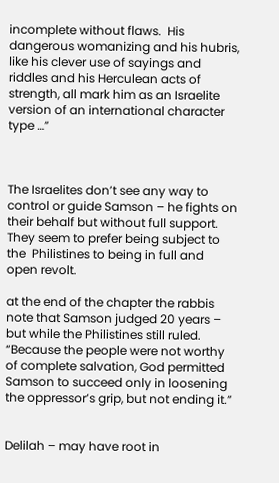incomplete without flaws.  His dangerous womanizing and his hubris, like his clever use of sayings and riddles and his Herculean acts of strength, all mark him as an Israelite version of an international character type …”



The Israelites don’t see any way to control or guide Samson – he fights on their behalf but without full support.   They seem to prefer being subject to the  Philistines to being in full and open revolt.

at the end of the chapter the rabbis note that Samson judged 20 years – but while the Philistines still ruled.  “Because the people were not worthy of complete salvation, God permitted Samson to succeed only in loosening the oppressor’s grip, but not ending it.”


Delilah – may have root in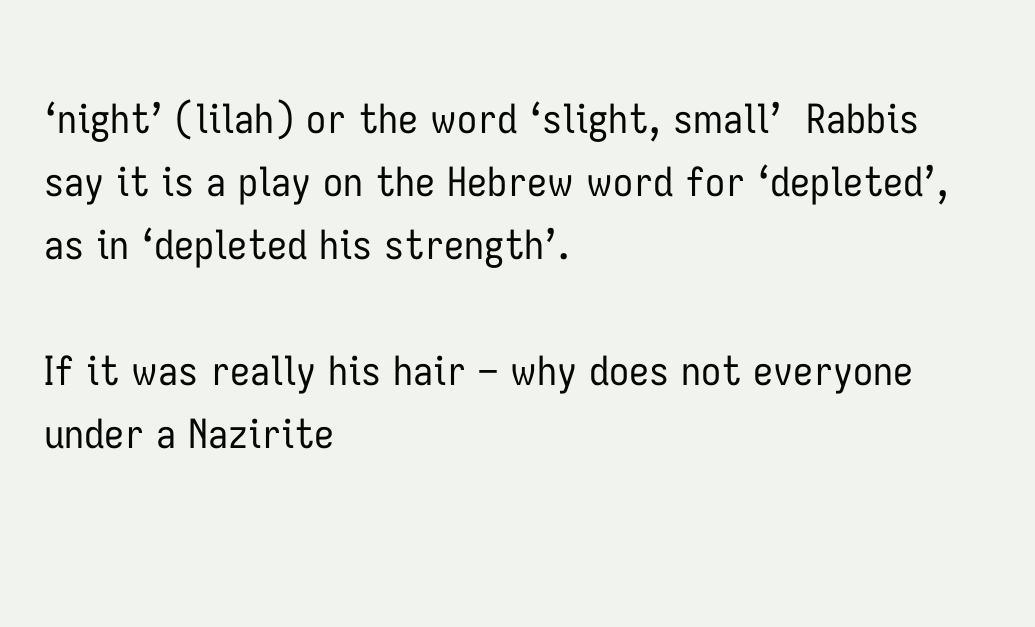‘night’ (lilah) or the word ‘slight, small’  Rabbis say it is a play on the Hebrew word for ‘depleted’, as in ‘depleted his strength’.

If it was really his hair – why does not everyone under a Nazirite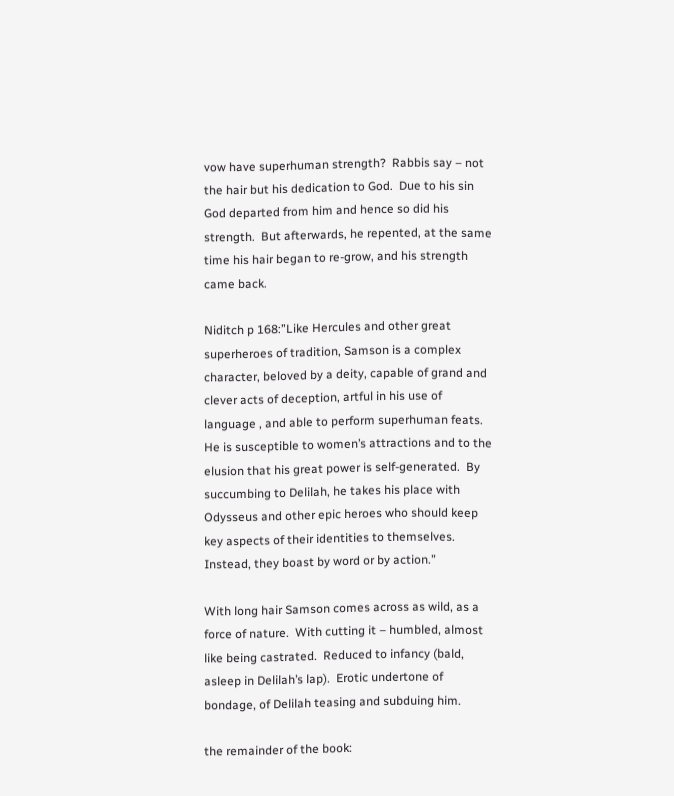vow have superhuman strength?  Rabbis say – not the hair but his dedication to God.  Due to his sin God departed from him and hence so did his strength.  But afterwards, he repented, at the same time his hair began to re-grow, and his strength came back.

Niditch p 168:”Like Hercules and other great superheroes of tradition, Samson is a complex character, beloved by a deity, capable of grand and clever acts of deception, artful in his use of language , and able to perform superhuman feats.  He is susceptible to women’s attractions and to the elusion that his great power is self-generated.  By succumbing to Delilah, he takes his place with Odysseus and other epic heroes who should keep key aspects of their identities to themselves.  Instead, they boast by word or by action.”

With long hair Samson comes across as wild, as a force of nature.  With cutting it – humbled, almost like being castrated.  Reduced to infancy (bald, asleep in Delilah’s lap).  Erotic undertone of bondage, of Delilah teasing and subduing him.

the remainder of the book: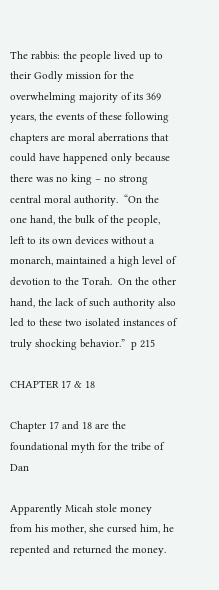The rabbis: the people lived up to their Godly mission for the overwhelming majority of its 369 years, the events of these following chapters are moral aberrations that could have happened only because there was no king – no strong central moral authority.  “On the one hand, the bulk of the people, left to its own devices without a monarch, maintained a high level of devotion to the Torah.  On the other hand, the lack of such authority also led to these two isolated instances of truly shocking behavior.”  p 215

CHAPTER 17 & 18

Chapter 17 and 18 are the foundational myth for the tribe of Dan

Apparently Micah stole money from his mother, she cursed him, he repented and returned the money.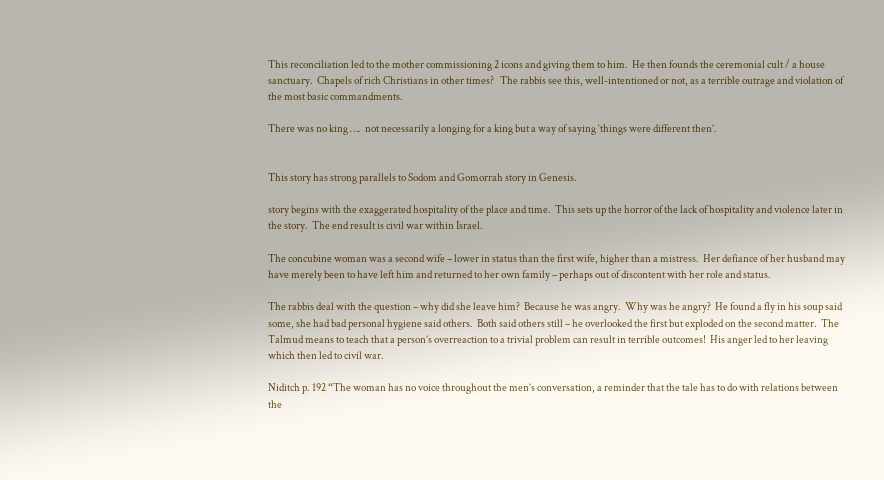This reconciliation led to the mother commissioning 2 icons and giving them to him.  He then founds the ceremonial cult / a house sanctuary.  Chapels of rich Christians in other times?   The rabbis see this, well-intentioned or not, as a terrible outrage and violation of the most basic commandments.

There was no king ….  not necessarily a longing for a king but a way of saying ‘things were different then’.


This story has strong parallels to Sodom and Gomorrah story in Genesis.

story begins with the exaggerated hospitality of the place and time.  This sets up the horror of the lack of hospitality and violence later in the story.  The end result is civil war within Israel.

The concubine woman was a second wife – lower in status than the first wife, higher than a mistress.  Her defiance of her husband may have merely been to have left him and returned to her own family – perhaps out of discontent with her role and status.

The rabbis deal with the question – why did she leave him?  Because he was angry.  Why was he angry?  He found a fly in his soup said some, she had bad personal hygiene said others.  Both said others still – he overlooked the first but exploded on the second matter.  The Talmud means to teach that a person’s overreaction to a trivial problem can result in terrible outcomes!  His anger led to her leaving which then led to civil war.

Niditch p. 192 “The woman has no voice throughout the men’s conversation, a reminder that the tale has to do with relations between the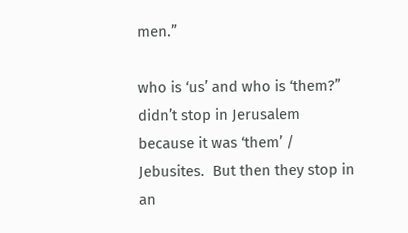men.”

who is ‘us’ and who is ‘them?”  didn’t stop in Jerusalem because it was ‘them’ / Jebusites.  But then they stop in an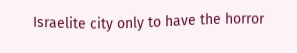Israelite city only to have the horror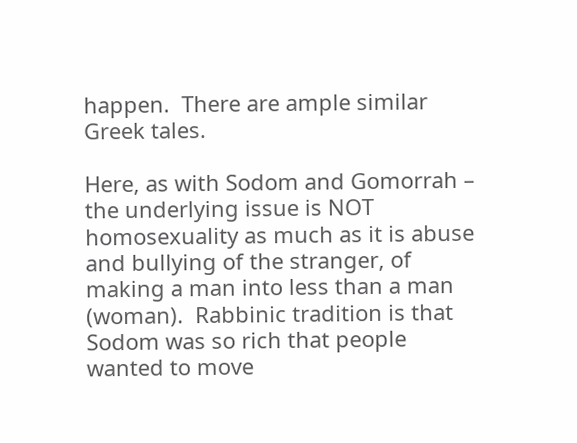happen.  There are ample similar Greek tales.

Here, as with Sodom and Gomorrah – the underlying issue is NOT homosexuality as much as it is abuse and bullying of the stranger, of making a man into less than a man (woman).  Rabbinic tradition is that Sodom was so rich that people wanted to move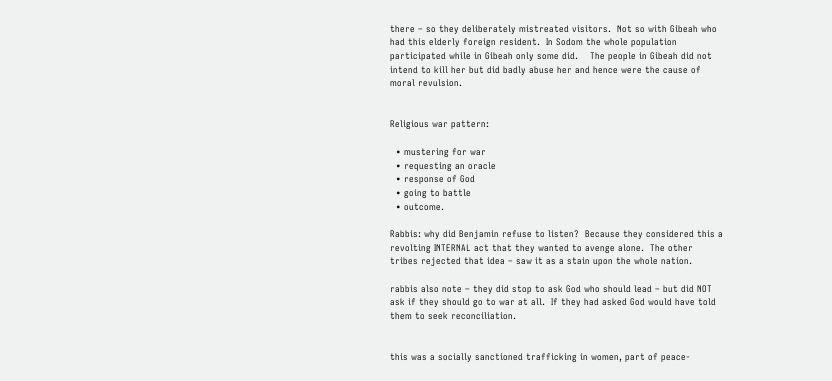there – so they deliberately mistreated visitors.  Not so with Gibeah who had this elderly foreign resident.  In Sodom the whole population participated while in Gibeah only some did.    The people in Gibeah did not intend to kill her but did badly abuse her and hence were the cause of moral revulsion.


Religious war pattern:

  • mustering for war
  • requesting an oracle
  • response of God
  • going to battle
  • outcome.

Rabbis: why did Benjamin refuse to listen?  Because they considered this a revolting INTERNAL act that they wanted to avenge alone.  The other tribes rejected that idea – saw it as a stain upon the whole nation.

rabbis also note – they did stop to ask God who should lead – but did NOT ask if they should go to war at all.  If they had asked God would have told them to seek reconciliation.


this was a socially sanctioned trafficking in women, part of peace-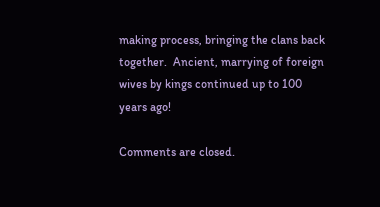making process, bringing the clans back together.  Ancient, marrying of foreign wives by kings continued up to 100 years ago!

Comments are closed.